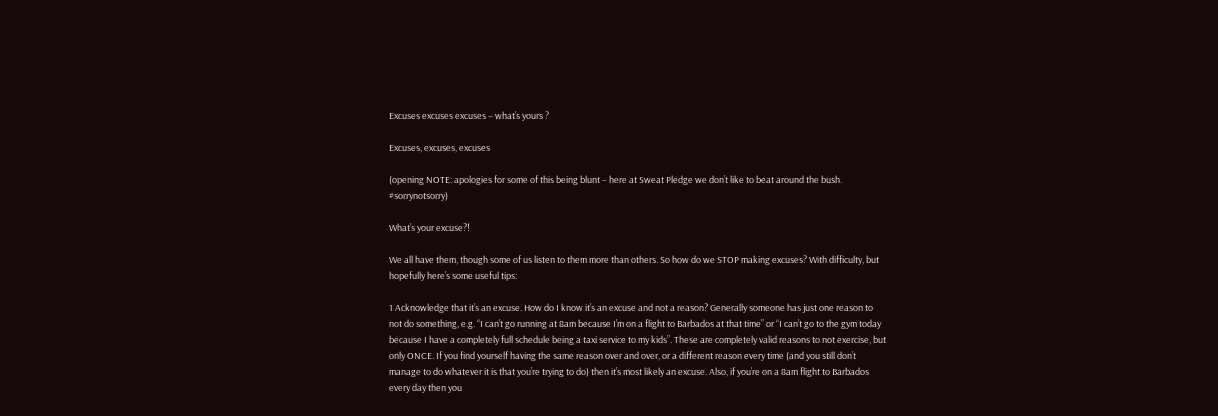Excuses excuses excuses – what’s yours ?

Excuses, excuses, excuses

(opening NOTE: apologies for some of this being blunt – here at Sweat Pledge we don’t like to beat around the bush. #sorrynotsorry)

What’s your excuse?!

We all have them, though some of us listen to them more than others. So how do we STOP making excuses? With difficulty, but hopefully here’s some useful tips:

1 Acknowledge that it’s an excuse. How do I know it’s an excuse and not a reason? Generally someone has just one reason to not do something, e.g. “I can’t go running at 8am because I’m on a flight to Barbados at that time” or “I can’t go to the gym today because I have a completely full schedule being a taxi service to my kids”. These are completely valid reasons to not exercise, but only ONCE. If you find yourself having the same reason over and over, or a different reason every time (and you still don’t manage to do whatever it is that you’re trying to do) then it’s most likely an excuse. Also, if you’re on a 8am flight to Barbados every day then you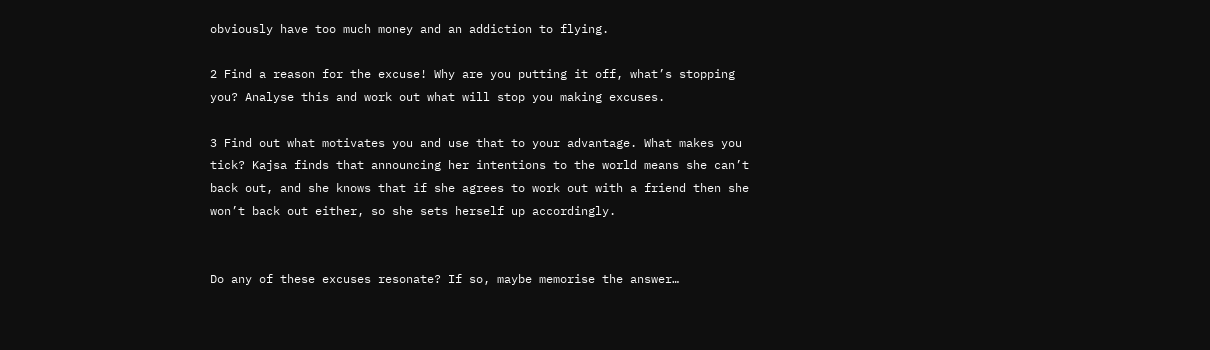obviously have too much money and an addiction to flying.

2 Find a reason for the excuse! Why are you putting it off, what’s stopping you? Analyse this and work out what will stop you making excuses.

3 Find out what motivates you and use that to your advantage. What makes you tick? Kajsa finds that announcing her intentions to the world means she can’t back out, and she knows that if she agrees to work out with a friend then she won’t back out either, so she sets herself up accordingly.


Do any of these excuses resonate? If so, maybe memorise the answer…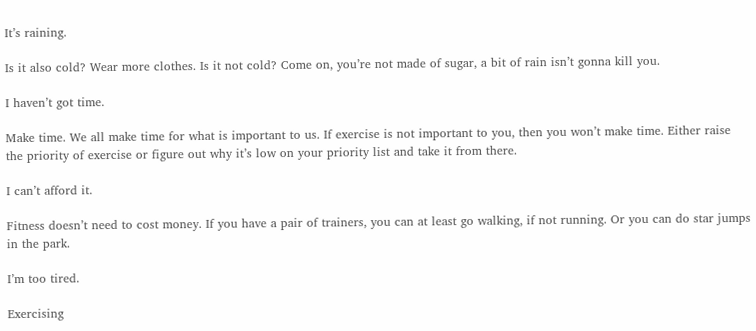It’s raining.

Is it also cold? Wear more clothes. Is it not cold? Come on, you’re not made of sugar, a bit of rain isn’t gonna kill you.

I haven’t got time.

Make time. We all make time for what is important to us. If exercise is not important to you, then you won’t make time. Either raise the priority of exercise or figure out why it’s low on your priority list and take it from there.

I can’t afford it.

Fitness doesn’t need to cost money. If you have a pair of trainers, you can at least go walking, if not running. Or you can do star jumps in the park.

I’m too tired.

Exercising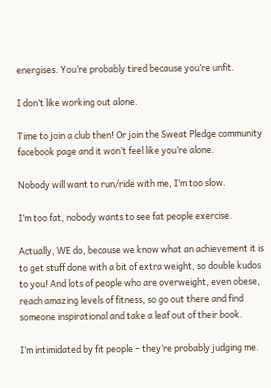energises. You’re probably tired because you’re unfit.

I don’t like working out alone.

Time to join a club then! Or join the Sweat Pledge community facebook page and it won’t feel like you’re alone.

Nobody will want to run/ride with me, I’m too slow.

I’m too fat, nobody wants to see fat people exercise.

Actually, WE do, because we know what an achievement it is to get stuff done with a bit of extra weight, so double kudos to you! And lots of people who are overweight, even obese, reach amazing levels of fitness, so go out there and find someone inspirational and take a leaf out of their book.

I’m intimidated by fit people – they’re probably judging me.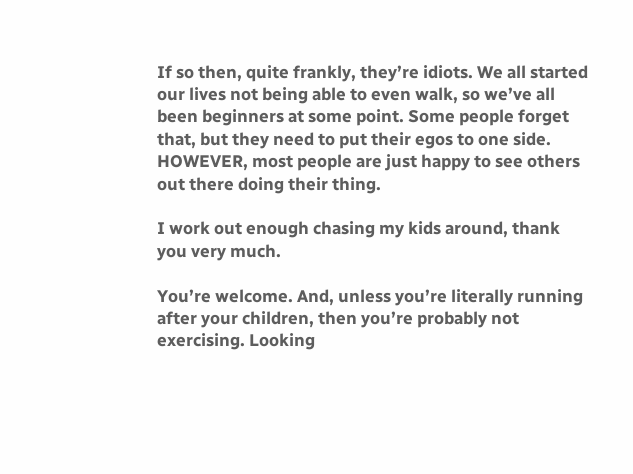If so then, quite frankly, they’re idiots. We all started our lives not being able to even walk, so we’ve all been beginners at some point. Some people forget that, but they need to put their egos to one side. HOWEVER, most people are just happy to see others out there doing their thing.

I work out enough chasing my kids around, thank you very much.

You’re welcome. And, unless you’re literally running after your children, then you’re probably not exercising. Looking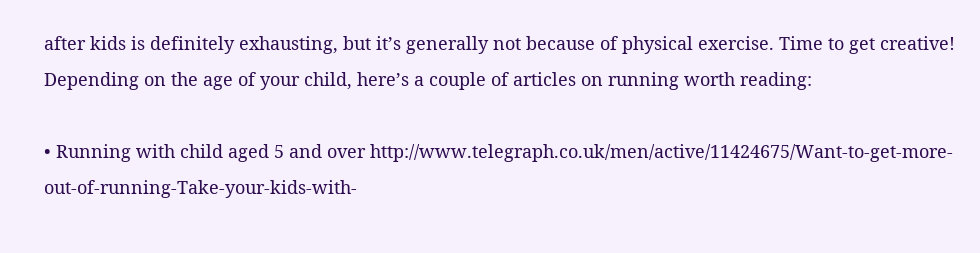after kids is definitely exhausting, but it’s generally not because of physical exercise. Time to get creative! Depending on the age of your child, here’s a couple of articles on running worth reading:

• Running with child aged 5 and over http://www.telegraph.co.uk/men/active/11424675/Want-to-get-more-out-of-running-Take-your-kids-with-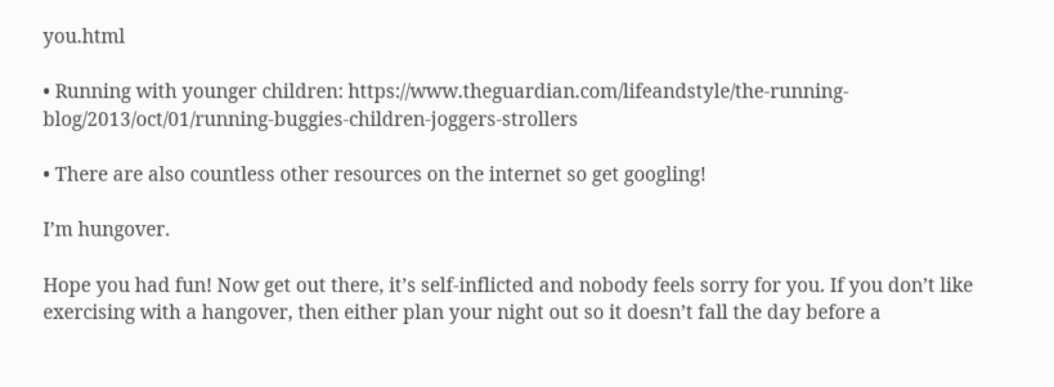you.html

• Running with younger children: https://www.theguardian.com/lifeandstyle/the-running-blog/2013/oct/01/running-buggies-children-joggers-strollers

• There are also countless other resources on the internet so get googling!

I’m hungover.

Hope you had fun! Now get out there, it’s self-inflicted and nobody feels sorry for you. If you don’t like exercising with a hangover, then either plan your night out so it doesn’t fall the day before a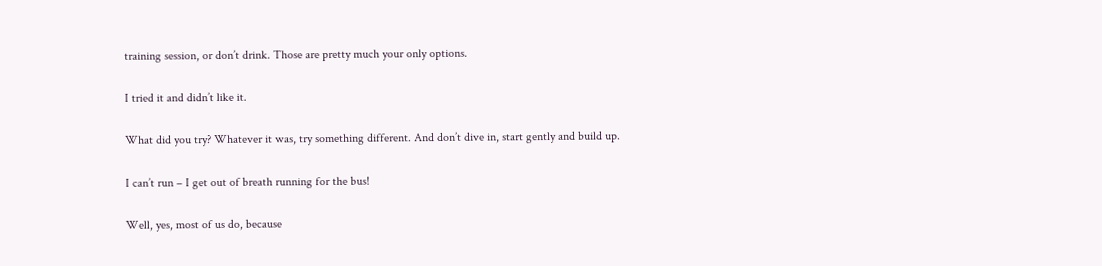training session, or don’t drink. Those are pretty much your only options.

I tried it and didn’t like it.

What did you try? Whatever it was, try something different. And don’t dive in, start gently and build up.

I can’t run – I get out of breath running for the bus!

Well, yes, most of us do, because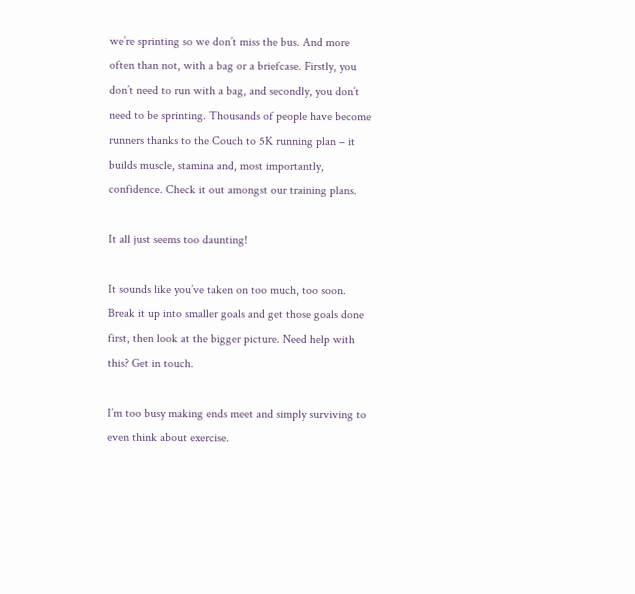we’re sprinting so we don’t miss the bus. And more often than not, with a bag or a briefcase. Firstly, you don’t need to run with a bag, and secondly, you don’t need to be sprinting. Thousands of people have become runners thanks to the Couch to 5K running plan – it builds muscle, stamina and, most importantly, confidence. Check it out amongst our training plans.

It all just seems too daunting!

It sounds like you’ve taken on too much, too soon. Break it up into smaller goals and get those goals done first, then look at the bigger picture. Need help with this? Get in touch.

I’m too busy making ends meet and simply surviving to even think about exercise.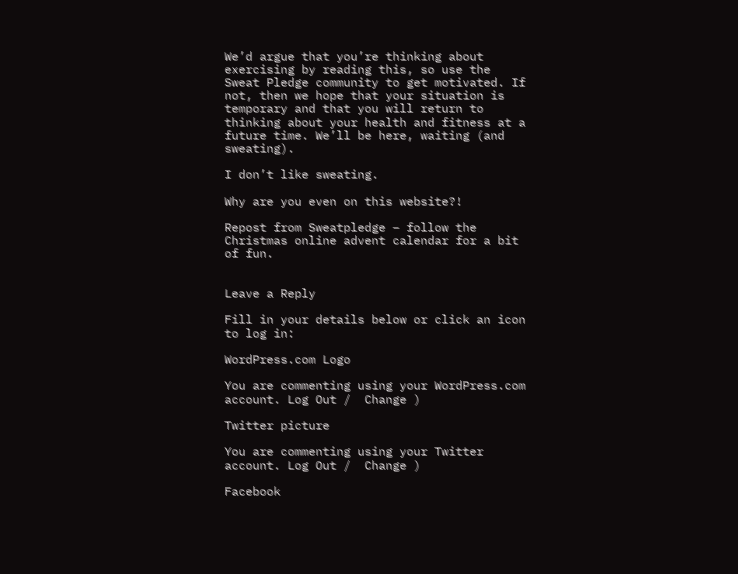We’d argue that you’re thinking about exercising by reading this, so use the Sweat Pledge community to get motivated. If not, then we hope that your situation is temporary and that you will return to thinking about your health and fitness at a future time. We’ll be here, waiting (and sweating).

I don’t like sweating.

Why are you even on this website?!

Repost from Sweatpledge – follow the Christmas online advent calendar for a bit of fun.


Leave a Reply

Fill in your details below or click an icon to log in:

WordPress.com Logo

You are commenting using your WordPress.com account. Log Out /  Change )

Twitter picture

You are commenting using your Twitter account. Log Out /  Change )

Facebook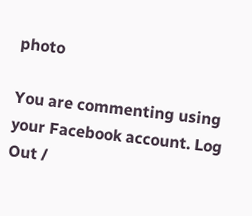photo

You are commenting using your Facebook account. Log Out /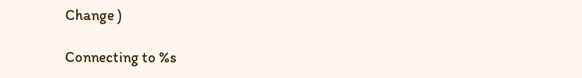Change )

Connecting to %s